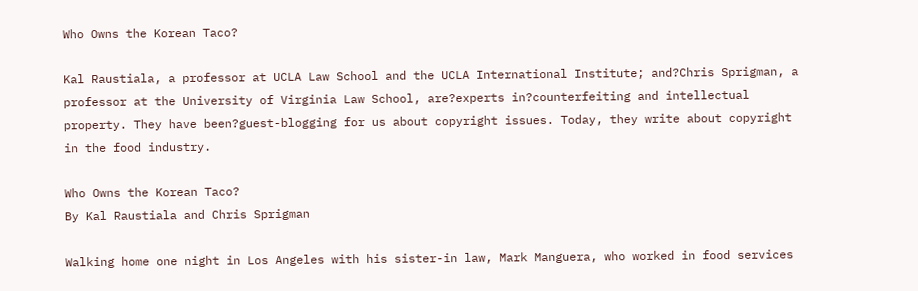Who Owns the Korean Taco?

Kal Raustiala, a professor at UCLA Law School and the UCLA International Institute; and?Chris Sprigman, a professor at the University of Virginia Law School, are?experts in?counterfeiting and intellectual property. They have been?guest-blogging for us about copyright issues. Today, they write about copyright in the food industry.

Who Owns the Korean Taco?
By Kal Raustiala and Chris Sprigman

Walking home one night in Los Angeles with his sister-in law, Mark Manguera, who worked in food services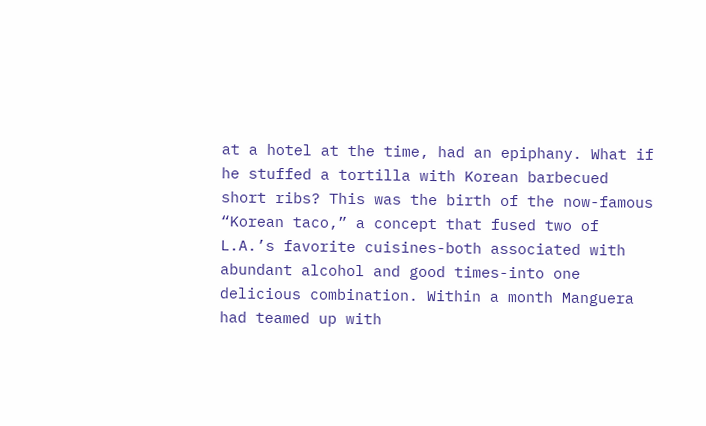at a hotel at the time, had an epiphany. What if he stuffed a tortilla with Korean barbecued short ribs? This was the birth of the now-famous “Korean taco,” a concept that fused two of L.A.’s favorite cuisines-both associated with abundant alcohol and good times-into one delicious combination. Within a month Manguera had teamed up with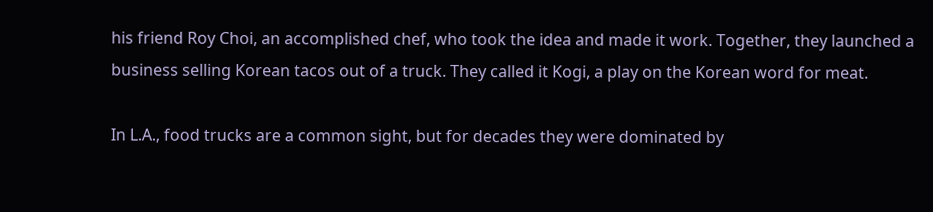his friend Roy Choi, an accomplished chef, who took the idea and made it work. Together, they launched a business selling Korean tacos out of a truck. They called it Kogi, a play on the Korean word for meat.

In L.A., food trucks are a common sight, but for decades they were dominated by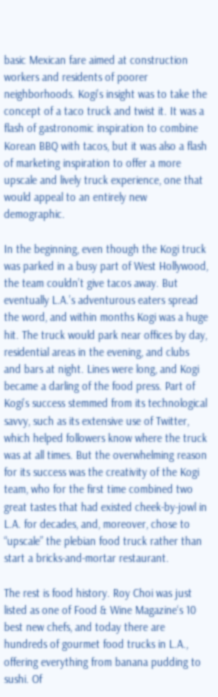basic Mexican fare aimed at construction workers and residents of poorer neighborhoods. Kogi’s insight was to take the concept of a taco truck and twist it. It was a flash of gastronomic inspiration to combine Korean BBQ with tacos, but it was also a flash of marketing inspiration to offer a more upscale and lively truck experience, one that would appeal to an entirely new demographic.

In the beginning, even though the Kogi truck was parked in a busy part of West Hollywood, the team couldn’t give tacos away. But eventually L.A.’s adventurous eaters spread the word, and within months Kogi was a huge hit. The truck would park near offices by day, residential areas in the evening, and clubs and bars at night. Lines were long, and Kogi became a darling of the food press. Part of Kogi’s success stemmed from its technological savvy, such as its extensive use of Twitter, which helped followers know where the truck was at all times. But the overwhelming reason for its success was the creativity of the Kogi team, who for the first time combined two great tastes that had existed cheek-by-jowl in L.A. for decades, and, moreover, chose to “upscale” the plebian food truck rather than start a bricks-and-mortar restaurant.

The rest is food history. Roy Choi was just listed as one of Food & Wine Magazine‘s 10 best new chefs, and today there are hundreds of gourmet food trucks in L.A., offering everything from banana pudding to sushi. Of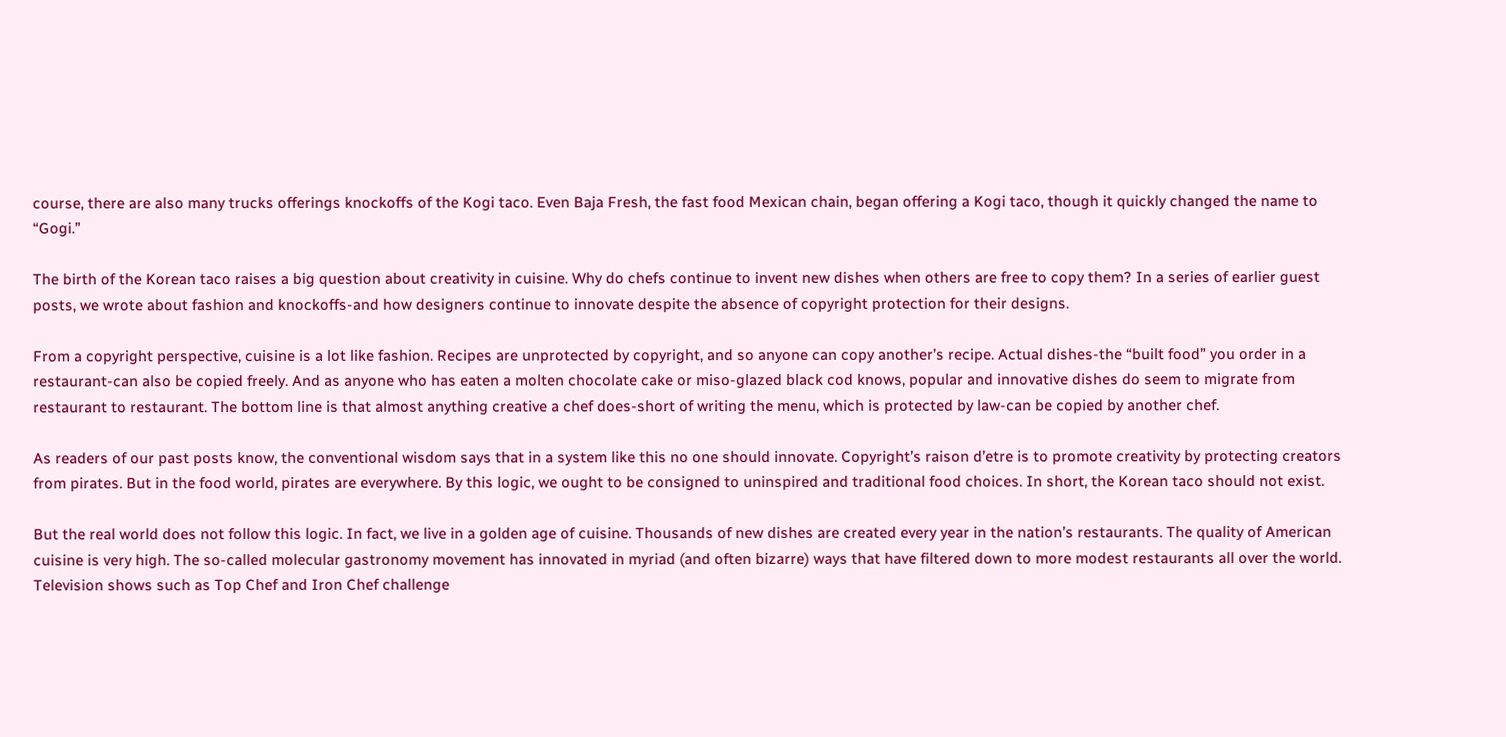course, there are also many trucks offerings knockoffs of the Kogi taco. Even Baja Fresh, the fast food Mexican chain, began offering a Kogi taco, though it quickly changed the name to “Gogi.”

The birth of the Korean taco raises a big question about creativity in cuisine. Why do chefs continue to invent new dishes when others are free to copy them? In a series of earlier guest posts, we wrote about fashion and knockoffs-and how designers continue to innovate despite the absence of copyright protection for their designs.

From a copyright perspective, cuisine is a lot like fashion. Recipes are unprotected by copyright, and so anyone can copy another’s recipe. Actual dishes-the “built food” you order in a restaurant-can also be copied freely. And as anyone who has eaten a molten chocolate cake or miso-glazed black cod knows, popular and innovative dishes do seem to migrate from restaurant to restaurant. The bottom line is that almost anything creative a chef does-short of writing the menu, which is protected by law-can be copied by another chef.

As readers of our past posts know, the conventional wisdom says that in a system like this no one should innovate. Copyright’s raison d’etre is to promote creativity by protecting creators from pirates. But in the food world, pirates are everywhere. By this logic, we ought to be consigned to uninspired and traditional food choices. In short, the Korean taco should not exist.

But the real world does not follow this logic. In fact, we live in a golden age of cuisine. Thousands of new dishes are created every year in the nation’s restaurants. The quality of American cuisine is very high. The so-called molecular gastronomy movement has innovated in myriad (and often bizarre) ways that have filtered down to more modest restaurants all over the world. Television shows such as Top Chef and Iron Chef challenge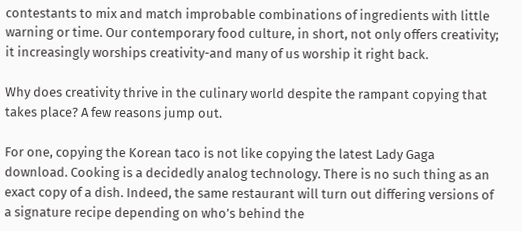contestants to mix and match improbable combinations of ingredients with little warning or time. Our contemporary food culture, in short, not only offers creativity; it increasingly worships creativity-and many of us worship it right back.

Why does creativity thrive in the culinary world despite the rampant copying that takes place? A few reasons jump out.

For one, copying the Korean taco is not like copying the latest Lady Gaga download. Cooking is a decidedly analog technology. There is no such thing as an exact copy of a dish. Indeed, the same restaurant will turn out differing versions of a signature recipe depending on who’s behind the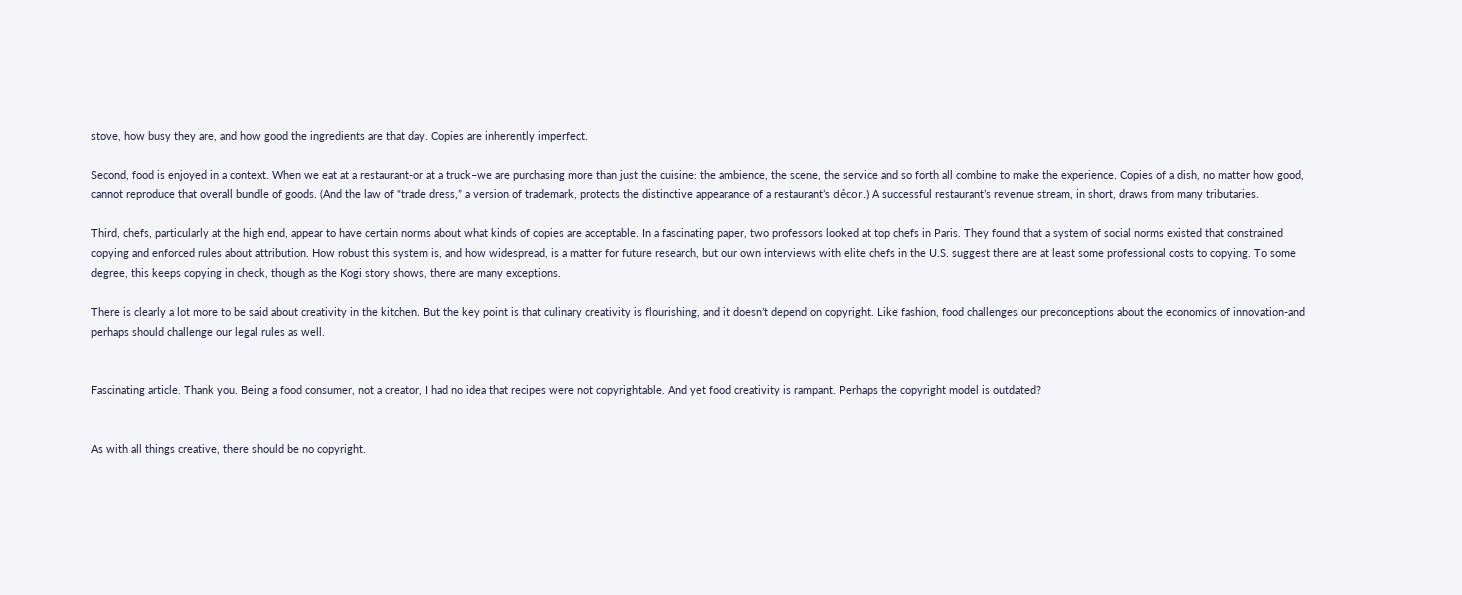stove, how busy they are, and how good the ingredients are that day. Copies are inherently imperfect.

Second, food is enjoyed in a context. When we eat at a restaurant-or at a truck–we are purchasing more than just the cuisine: the ambience, the scene, the service and so forth all combine to make the experience. Copies of a dish, no matter how good, cannot reproduce that overall bundle of goods. (And the law of “trade dress,” a version of trademark, protects the distinctive appearance of a restaurant’s décor.) A successful restaurant’s revenue stream, in short, draws from many tributaries.

Third, chefs, particularly at the high end, appear to have certain norms about what kinds of copies are acceptable. In a fascinating paper, two professors looked at top chefs in Paris. They found that a system of social norms existed that constrained copying and enforced rules about attribution. How robust this system is, and how widespread, is a matter for future research, but our own interviews with elite chefs in the U.S. suggest there are at least some professional costs to copying. To some degree, this keeps copying in check, though as the Kogi story shows, there are many exceptions.

There is clearly a lot more to be said about creativity in the kitchen. But the key point is that culinary creativity is flourishing, and it doesn’t depend on copyright. Like fashion, food challenges our preconceptions about the economics of innovation-and perhaps should challenge our legal rules as well.


Fascinating article. Thank you. Being a food consumer, not a creator, I had no idea that recipes were not copyrightable. And yet food creativity is rampant. Perhaps the copyright model is outdated?


As with all things creative, there should be no copyright.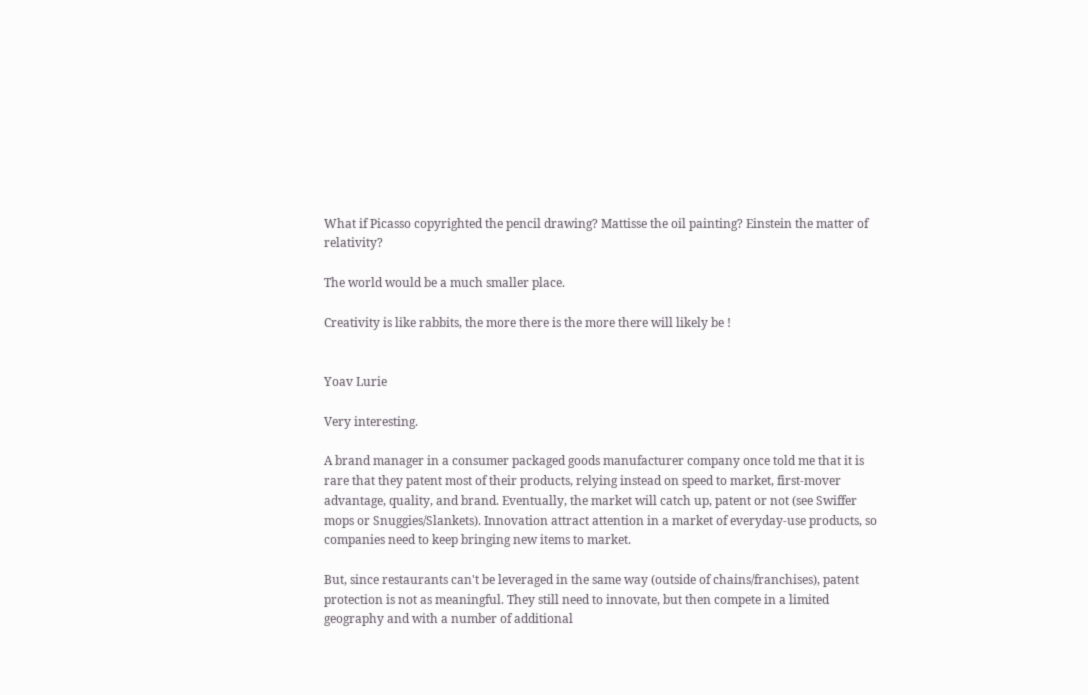What if Picasso copyrighted the pencil drawing? Mattisse the oil painting? Einstein the matter of relativity?

The world would be a much smaller place.

Creativity is like rabbits, the more there is the more there will likely be !


Yoav Lurie

Very interesting.

A brand manager in a consumer packaged goods manufacturer company once told me that it is rare that they patent most of their products, relying instead on speed to market, first-mover advantage, quality, and brand. Eventually, the market will catch up, patent or not (see Swiffer mops or Snuggies/Slankets). Innovation attract attention in a market of everyday-use products, so companies need to keep bringing new items to market.

But, since restaurants can't be leveraged in the same way (outside of chains/franchises), patent protection is not as meaningful. They still need to innovate, but then compete in a limited geography and with a number of additional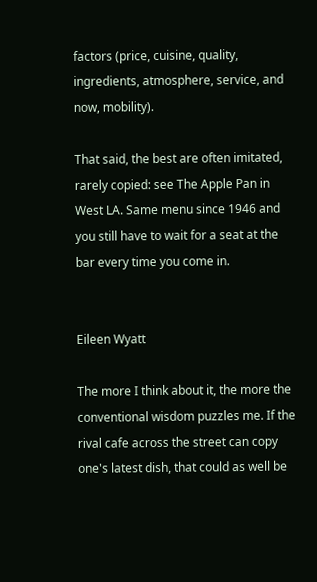factors (price, cuisine, quality, ingredients, atmosphere, service, and now, mobility).

That said, the best are often imitated, rarely copied: see The Apple Pan in West LA. Same menu since 1946 and you still have to wait for a seat at the bar every time you come in.


Eileen Wyatt

The more I think about it, the more the conventional wisdom puzzles me. If the rival cafe across the street can copy one's latest dish, that could as well be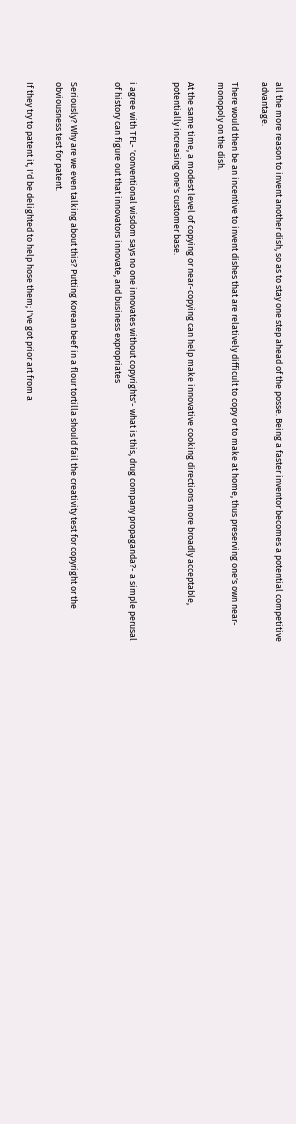all the more reason to invent another dish, so as to stay one step ahead of the posse. Being a faster inventor becomes a potential competitive advantage.

There would then be an incentive to invent dishes that are relatively difficult to copy or to make at home, thus preserving one's own near-monopoly on the dish.

At the same time, a modest level of copying or near-copying can help make innovative cooking directions more broadly acceptable, potentially increasing one's customer base.


i agree with TFL- 'conventional wisdom says no one innovates without copyrights'- what is this, drug company propaganda?- a simple perusal of history can figure out that innovators innovate, and business expropriates


Seriously? Why are we even talking about this? Putting Korean beef in a flour tortilla should fail the creativity test for copyright or the obviousness test for patent.

If they try to patent it, I'd be delighted to help hose them; I've got prior art from a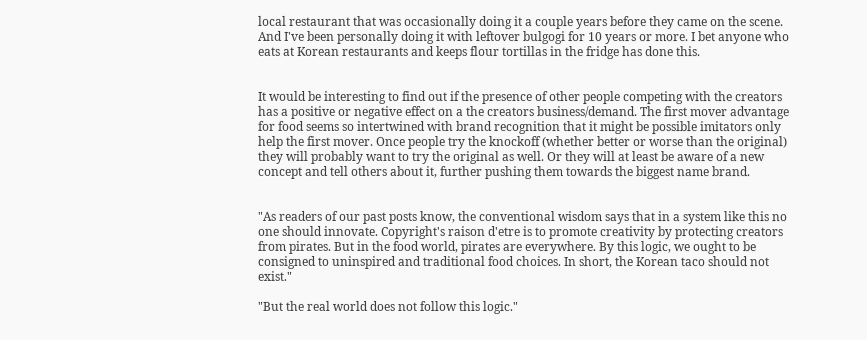local restaurant that was occasionally doing it a couple years before they came on the scene. And I've been personally doing it with leftover bulgogi for 10 years or more. I bet anyone who eats at Korean restaurants and keeps flour tortillas in the fridge has done this.


It would be interesting to find out if the presence of other people competing with the creators has a positive or negative effect on a the creators business/demand. The first mover advantage for food seems so intertwined with brand recognition that it might be possible imitators only help the first mover. Once people try the knockoff (whether better or worse than the original) they will probably want to try the original as well. Or they will at least be aware of a new concept and tell others about it, further pushing them towards the biggest name brand.


"As readers of our past posts know, the conventional wisdom says that in a system like this no one should innovate. Copyright's raison d'etre is to promote creativity by protecting creators from pirates. But in the food world, pirates are everywhere. By this logic, we ought to be consigned to uninspired and traditional food choices. In short, the Korean taco should not exist."

"But the real world does not follow this logic."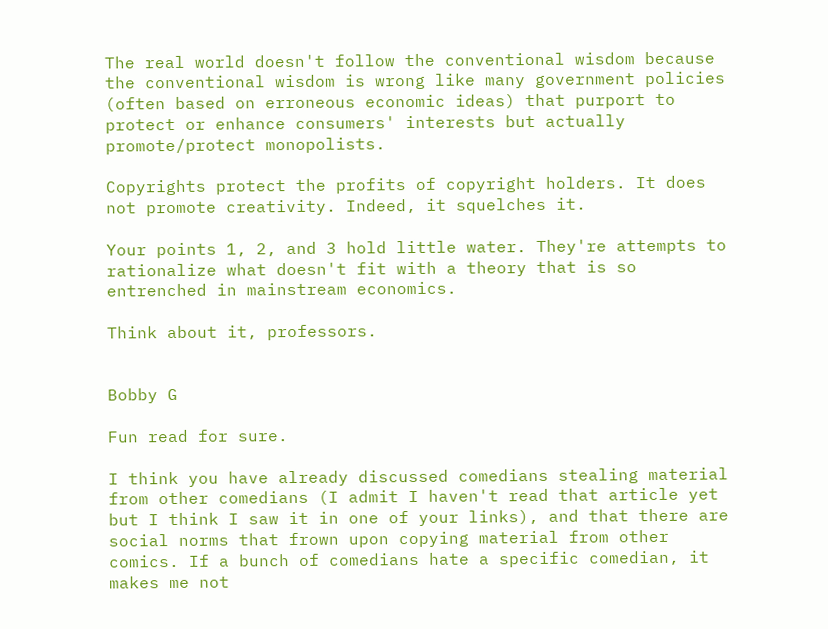The real world doesn't follow the conventional wisdom because the conventional wisdom is wrong like many government policies (often based on erroneous economic ideas) that purport to protect or enhance consumers' interests but actually promote/protect monopolists.

Copyrights protect the profits of copyright holders. It does not promote creativity. Indeed, it squelches it.

Your points 1, 2, and 3 hold little water. They're attempts to rationalize what doesn't fit with a theory that is so entrenched in mainstream economics.

Think about it, professors.


Bobby G

Fun read for sure.

I think you have already discussed comedians stealing material from other comedians (I admit I haven't read that article yet but I think I saw it in one of your links), and that there are social norms that frown upon copying material from other comics. If a bunch of comedians hate a specific comedian, it makes me not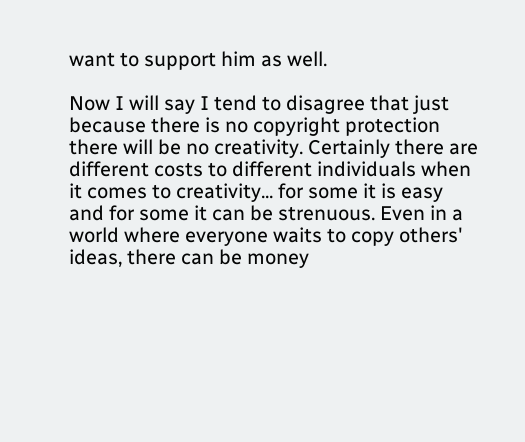want to support him as well.

Now I will say I tend to disagree that just because there is no copyright protection there will be no creativity. Certainly there are different costs to different individuals when it comes to creativity... for some it is easy and for some it can be strenuous. Even in a world where everyone waits to copy others' ideas, there can be money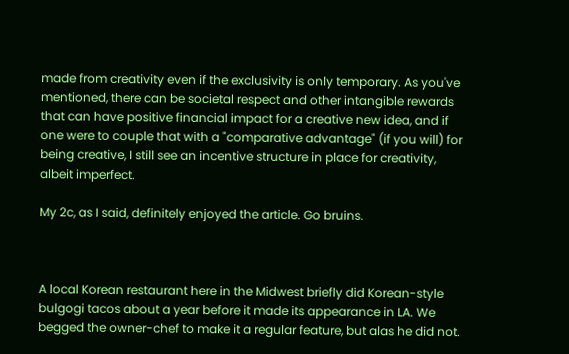made from creativity even if the exclusivity is only temporary. As you've mentioned, there can be societal respect and other intangible rewards that can have positive financial impact for a creative new idea, and if one were to couple that with a "comparative advantage" (if you will) for being creative, I still see an incentive structure in place for creativity, albeit imperfect.

My 2c, as I said, definitely enjoyed the article. Go bruins.



A local Korean restaurant here in the Midwest briefly did Korean-style bulgogi tacos about a year before it made its appearance in LA. We begged the owner-chef to make it a regular feature, but alas he did not.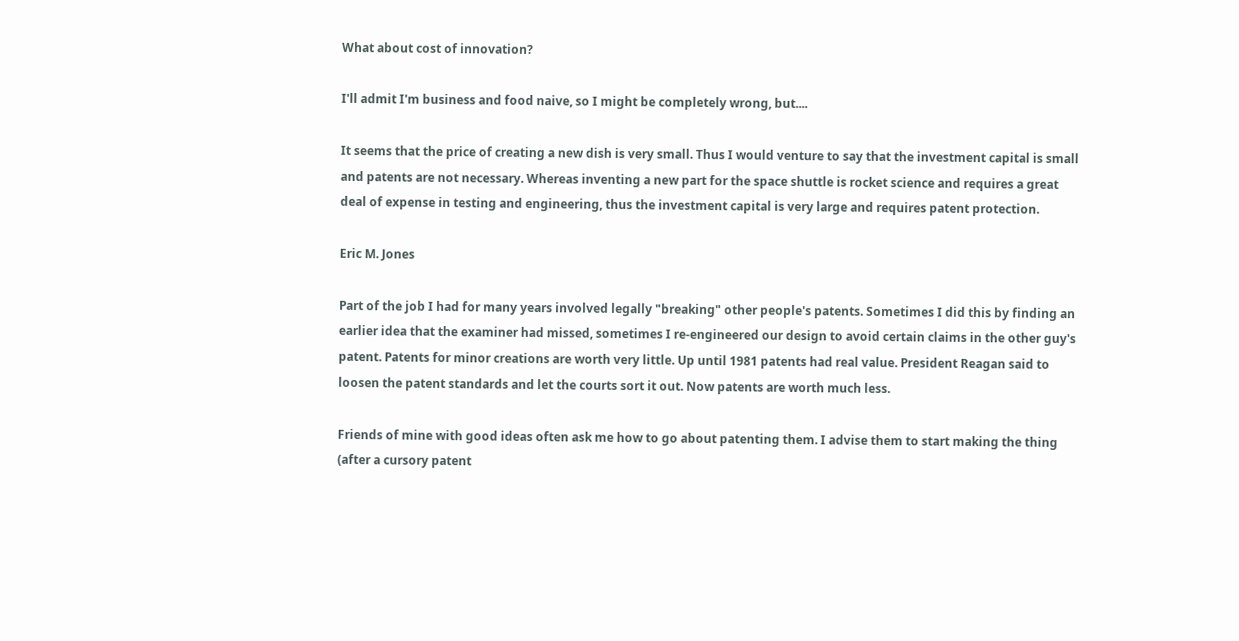What about cost of innovation?

I'll admit I'm business and food naive, so I might be completely wrong, but....

It seems that the price of creating a new dish is very small. Thus I would venture to say that the investment capital is small and patents are not necessary. Whereas inventing a new part for the space shuttle is rocket science and requires a great deal of expense in testing and engineering, thus the investment capital is very large and requires patent protection.

Eric M. Jones

Part of the job I had for many years involved legally "breaking" other people's patents. Sometimes I did this by finding an earlier idea that the examiner had missed, sometimes I re-engineered our design to avoid certain claims in the other guy's patent. Patents for minor creations are worth very little. Up until 1981 patents had real value. President Reagan said to loosen the patent standards and let the courts sort it out. Now patents are worth much less.

Friends of mine with good ideas often ask me how to go about patenting them. I advise them to start making the thing (after a cursory patent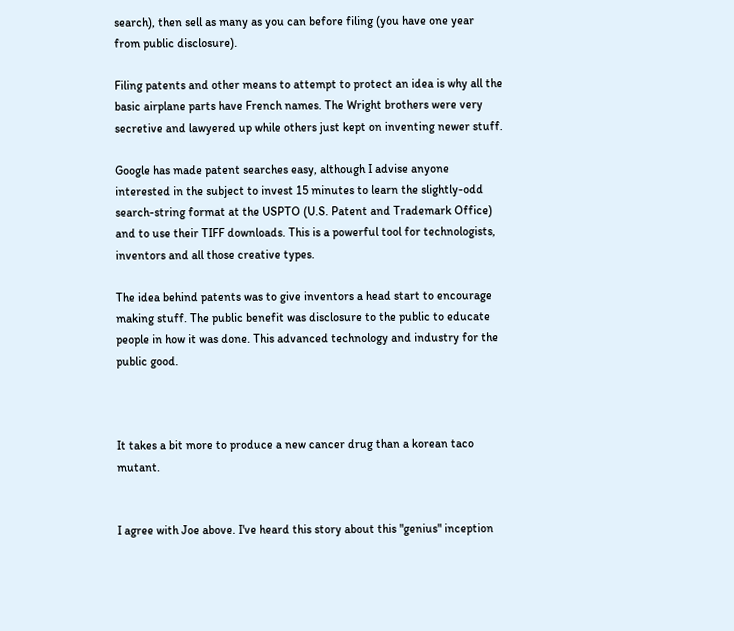search), then sell as many as you can before filing (you have one year from public disclosure).

Filing patents and other means to attempt to protect an idea is why all the basic airplane parts have French names. The Wright brothers were very secretive and lawyered up while others just kept on inventing newer stuff.

Google has made patent searches easy, although I advise anyone interested in the subject to invest 15 minutes to learn the slightly-odd search-string format at the USPTO (U.S. Patent and Trademark Office) and to use their TIFF downloads. This is a powerful tool for technologists, inventors and all those creative types.

The idea behind patents was to give inventors a head start to encourage making stuff. The public benefit was disclosure to the public to educate people in how it was done. This advanced technology and industry for the public good.



It takes a bit more to produce a new cancer drug than a korean taco mutant.


I agree with Joe above. I've heard this story about this "genius" inception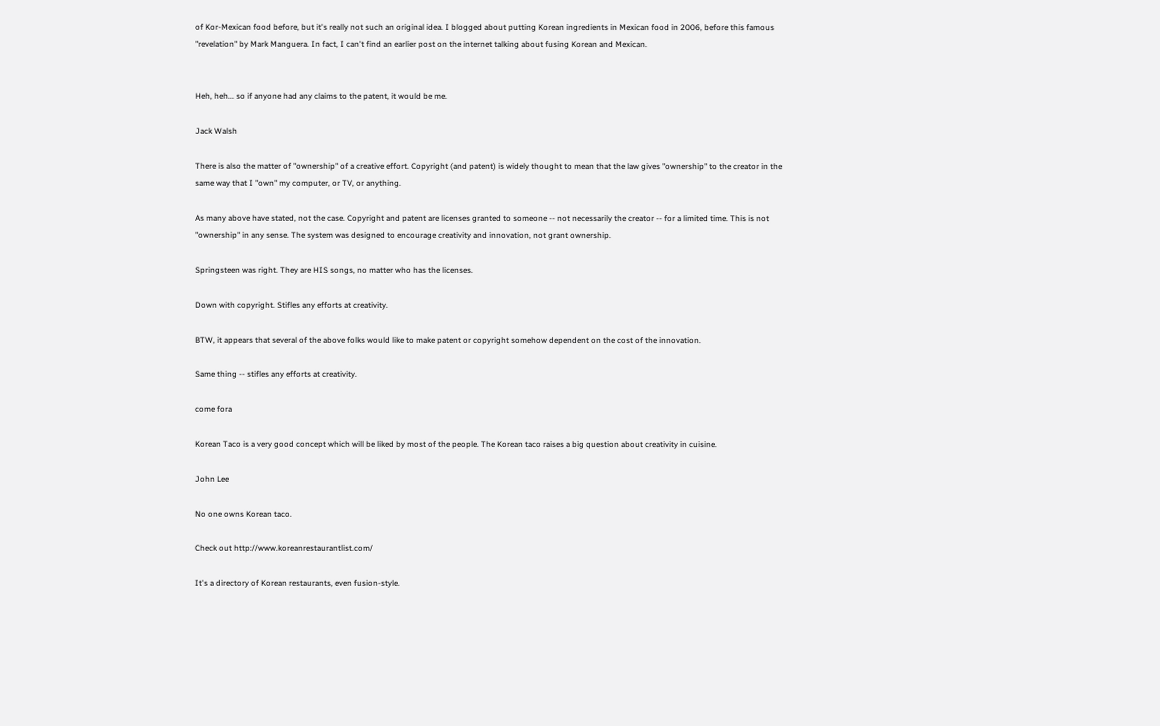of Kor-Mexican food before, but it's really not such an original idea. I blogged about putting Korean ingredients in Mexican food in 2006, before this famous "revelation" by Mark Manguera. In fact, I can't find an earlier post on the internet talking about fusing Korean and Mexican.


Heh, heh... so if anyone had any claims to the patent, it would be me.

Jack Walsh

There is also the matter of "ownership" of a creative effort. Copyright (and patent) is widely thought to mean that the law gives "ownership" to the creator in the same way that I "own" my computer, or TV, or anything.

As many above have stated, not the case. Copyright and patent are licenses granted to someone -- not necessarily the creator -- for a limited time. This is not "ownership" in any sense. The system was designed to encourage creativity and innovation, not grant ownership.

Springsteen was right. They are HIS songs, no matter who has the licenses.

Down with copyright. Stifles any efforts at creativity.

BTW, it appears that several of the above folks would like to make patent or copyright somehow dependent on the cost of the innovation.

Same thing -- stifles any efforts at creativity.

come fora

Korean Taco is a very good concept which will be liked by most of the people. The Korean taco raises a big question about creativity in cuisine.

John Lee

No one owns Korean taco.

Check out http://www.koreanrestaurantlist.com/

It's a directory of Korean restaurants, even fusion-style.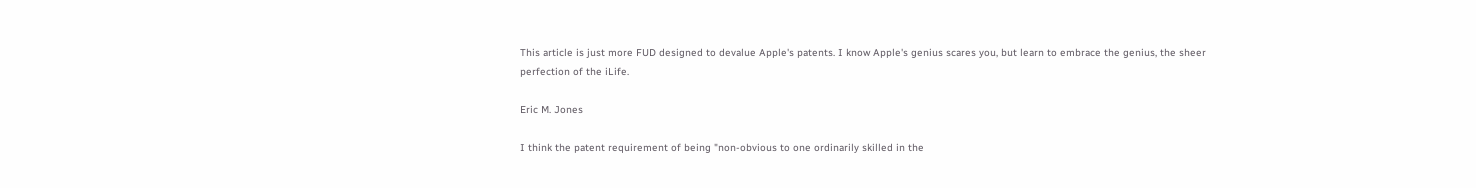This article is just more FUD designed to devalue Apple's patents. I know Apple's genius scares you, but learn to embrace the genius, the sheer perfection of the iLife.

Eric M. Jones

I think the patent requirement of being "non-obvious to one ordinarily skilled in the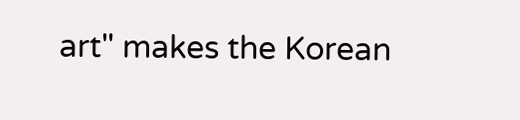art" makes the Korean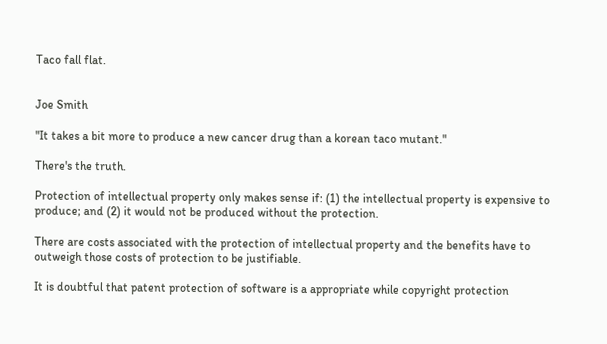Taco fall flat.


Joe Smith

"It takes a bit more to produce a new cancer drug than a korean taco mutant."

There's the truth.

Protection of intellectual property only makes sense if: (1) the intellectual property is expensive to produce; and (2) it would not be produced without the protection.

There are costs associated with the protection of intellectual property and the benefits have to outweigh those costs of protection to be justifiable.

It is doubtful that patent protection of software is a appropriate while copyright protection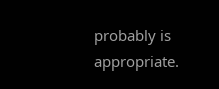probably is appropriate.